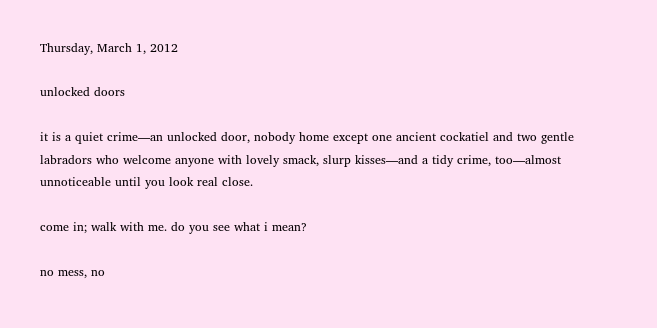Thursday, March 1, 2012

unlocked doors

it is a quiet crime—an unlocked door, nobody home except one ancient cockatiel and two gentle labradors who welcome anyone with lovely smack, slurp kisses—and a tidy crime, too—almost unnoticeable until you look real close.

come in; walk with me. do you see what i mean?

no mess, no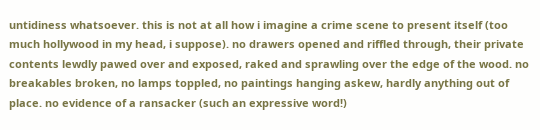untidiness whatsoever. this is not at all how i imagine a crime scene to present itself (too much hollywood in my head, i suppose). no drawers opened and riffled through, their private contents lewdly pawed over and exposed, raked and sprawling over the edge of the wood. no breakables broken, no lamps toppled, no paintings hanging askew, hardly anything out of place. no evidence of a ransacker (such an expressive word!)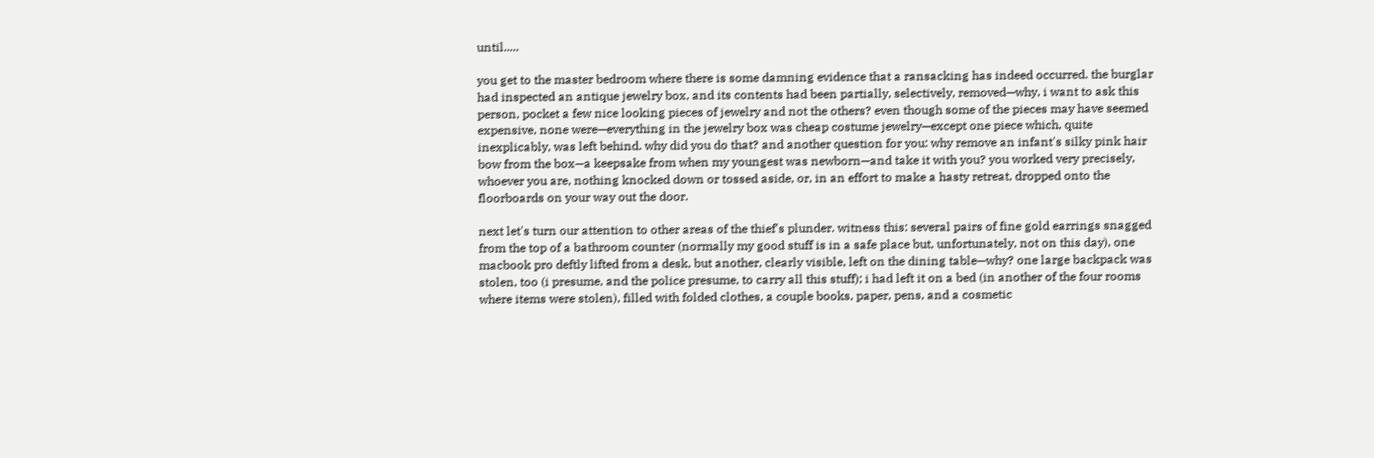until.....

you get to the master bedroom where there is some damning evidence that a ransacking has indeed occurred. the burglar had inspected an antique jewelry box, and its contents had been partially, selectively, removed—why, i want to ask this person, pocket a few nice looking pieces of jewelry and not the others? even though some of the pieces may have seemed expensive, none were—everything in the jewelry box was cheap costume jewelry—except one piece which, quite inexplicably, was left behind. why did you do that? and another question for you: why remove an infant's silky pink hair bow from the box—a keepsake from when my youngest was newborn—and take it with you? you worked very precisely, whoever you are, nothing knocked down or tossed aside, or, in an effort to make a hasty retreat, dropped onto the floorboards on your way out the door.

next let's turn our attention to other areas of the thief's plunder. witness this: several pairs of fine gold earrings snagged from the top of a bathroom counter (normally my good stuff is in a safe place but, unfortunately, not on this day), one macbook pro deftly lifted from a desk, but another, clearly visible, left on the dining table—why? one large backpack was stolen, too (i presume, and the police presume, to carry all this stuff); i had left it on a bed (in another of the four rooms where items were stolen), filled with folded clothes, a couple books, paper, pens, and a cosmetic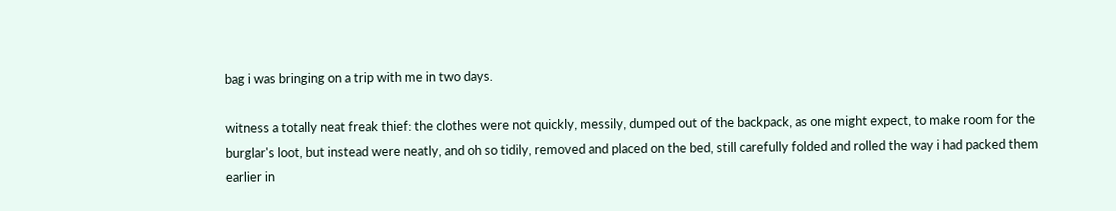bag i was bringing on a trip with me in two days.

witness a totally neat freak thief: the clothes were not quickly, messily, dumped out of the backpack, as one might expect, to make room for the burglar's loot, but instead were neatly, and oh so tidily, removed and placed on the bed, still carefully folded and rolled the way i had packed them earlier in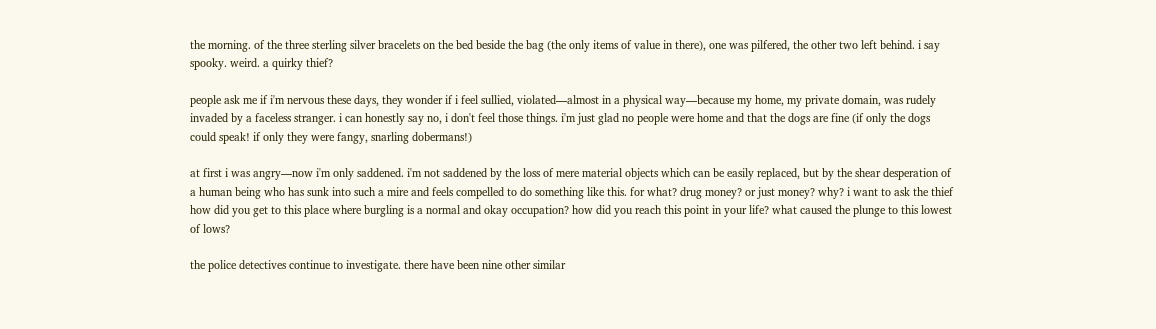the morning. of the three sterling silver bracelets on the bed beside the bag (the only items of value in there), one was pilfered, the other two left behind. i say spooky. weird. a quirky thief?

people ask me if i'm nervous these days, they wonder if i feel sullied, violated—almost in a physical way—because my home, my private domain, was rudely invaded by a faceless stranger. i can honestly say no, i don't feel those things. i'm just glad no people were home and that the dogs are fine (if only the dogs could speak! if only they were fangy, snarling dobermans!)

at first i was angry—now i'm only saddened. i'm not saddened by the loss of mere material objects which can be easily replaced, but by the shear desperation of a human being who has sunk into such a mire and feels compelled to do something like this. for what? drug money? or just money? why? i want to ask the thief how did you get to this place where burgling is a normal and okay occupation? how did you reach this point in your life? what caused the plunge to this lowest of lows?

the police detectives continue to investigate. there have been nine other similar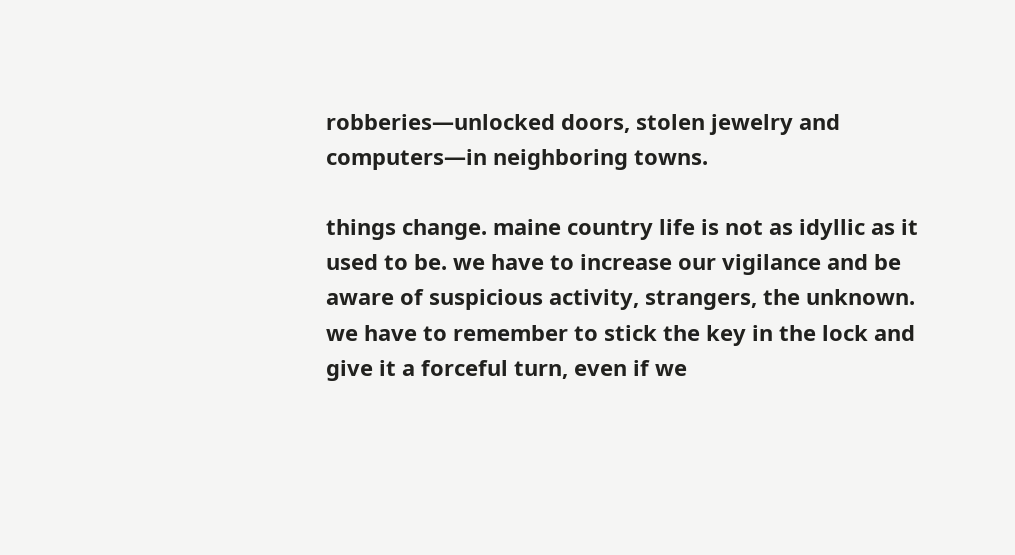robberies—unlocked doors, stolen jewelry and computers—in neighboring towns.

things change. maine country life is not as idyllic as it used to be. we have to increase our vigilance and be aware of suspicious activity, strangers, the unknown. we have to remember to stick the key in the lock and give it a forceful turn, even if we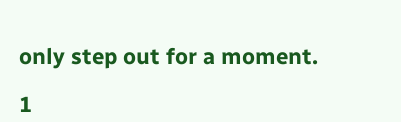only step out for a moment.

1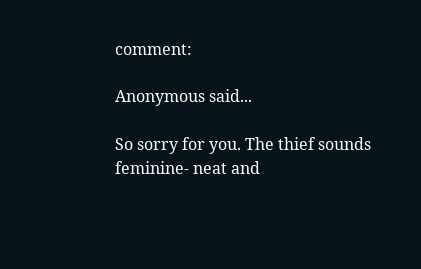comment:

Anonymous said...

So sorry for you. The thief sounds feminine- neat and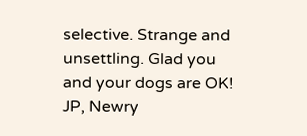selective. Strange and unsettling. Glad you and your dogs are OK! JP, Newry